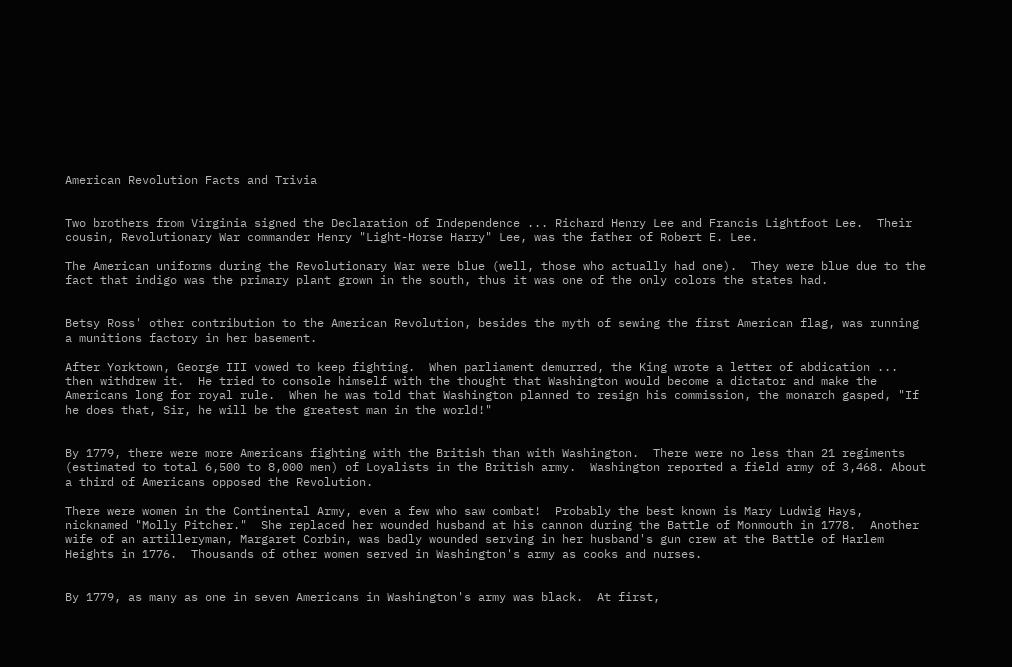American Revolution Facts and Trivia


Two brothers from Virginia signed the Declaration of Independence ... Richard Henry Lee and Francis Lightfoot Lee.  Their cousin, Revolutionary War commander Henry "Light-Horse Harry" Lee, was the father of Robert E. Lee.

The American uniforms during the Revolutionary War were blue (well, those who actually had one).  They were blue due to the fact that indigo was the primary plant grown in the south, thus it was one of the only colors the states had.


Betsy Ross' other contribution to the American Revolution, besides the myth of sewing the first American flag, was running a munitions factory in her basement.

After Yorktown, George III vowed to keep fighting.  When parliament demurred, the King wrote a letter of abdication ... then withdrew it.  He tried to console himself with the thought that Washington would become a dictator and make the Americans long for royal rule.  When he was told that Washington planned to resign his commission, the monarch gasped, "If he does that, Sir, he will be the greatest man in the world!"


By 1779, there were more Americans fighting with the British than with Washington.  There were no less than 21 regiments (estimated to total 6,500 to 8,000 men) of Loyalists in the British army.  Washington reported a field army of 3,468. About a third of Americans opposed the Revolution.

There were women in the Continental Army, even a few who saw combat!  Probably the best known is Mary Ludwig Hays, nicknamed "Molly Pitcher."  She replaced her wounded husband at his cannon during the Battle of Monmouth in 1778.  Another wife of an artilleryman, Margaret Corbin, was badly wounded serving in her husband's gun crew at the Battle of Harlem Heights in 1776.  Thousands of other women served in Washington's army as cooks and nurses.


By 1779, as many as one in seven Americans in Washington's army was black.  At first,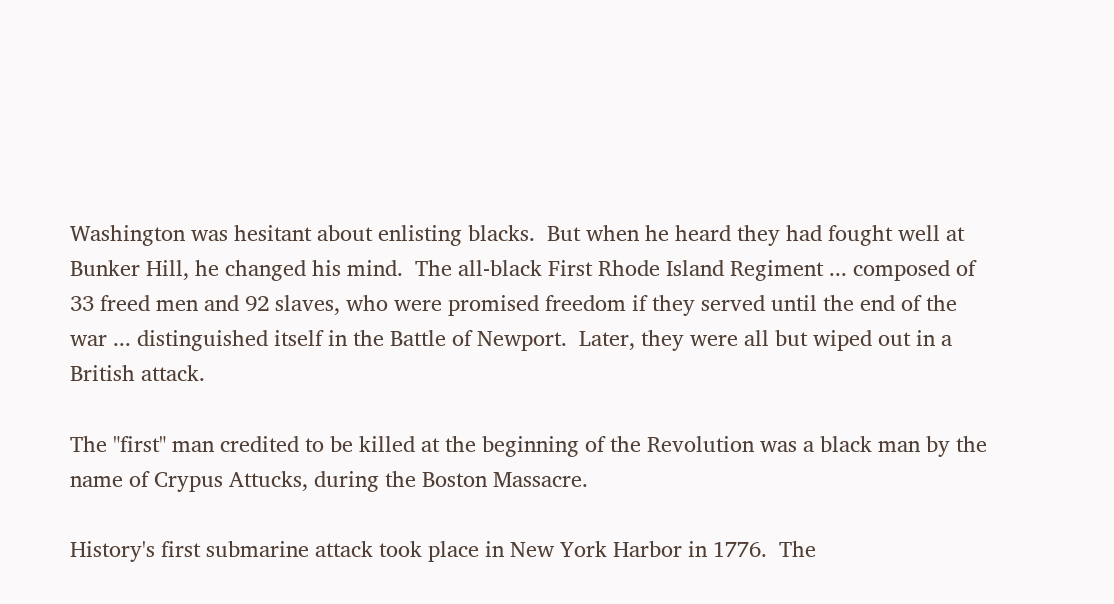Washington was hesitant about enlisting blacks.  But when he heard they had fought well at Bunker Hill, he changed his mind.  The all-black First Rhode Island Regiment ... composed of 33 freed men and 92 slaves, who were promised freedom if they served until the end of the war ... distinguished itself in the Battle of Newport.  Later, they were all but wiped out in a British attack.

The "first" man credited to be killed at the beginning of the Revolution was a black man by the name of Crypus Attucks, during the Boston Massacre.

History's first submarine attack took place in New York Harbor in 1776.  The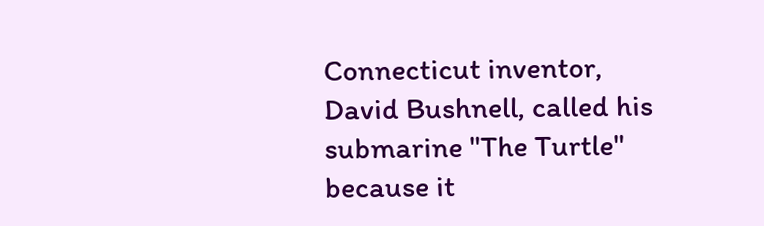Connecticut inventor, David Bushnell, called his submarine "The Turtle" because it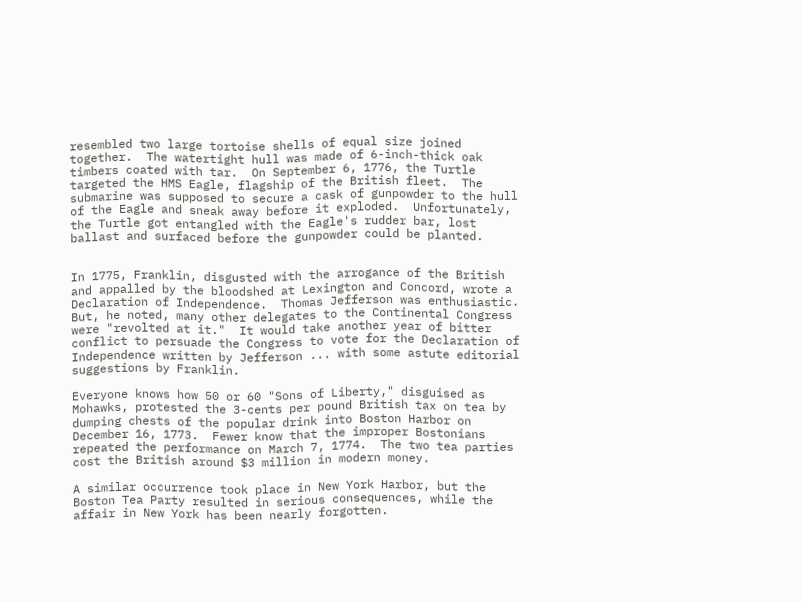resembled two large tortoise shells of equal size joined together.  The watertight hull was made of 6-inch-thick oak timbers coated with tar.  On September 6, 1776, the Turtle targeted the HMS Eagle, flagship of the British fleet.  The submarine was supposed to secure a cask of gunpowder to the hull of the Eagle and sneak away before it exploded.  Unfortunately, the Turtle got entangled with the Eagle's rudder bar, lost ballast and surfaced before the gunpowder could be planted.


In 1775, Franklin, disgusted with the arrogance of the British and appalled by the bloodshed at Lexington and Concord, wrote a Declaration of Independence.  Thomas Jefferson was enthusiastic.  But, he noted, many other delegates to the Continental Congress were "revolted at it."  It would take another year of bitter conflict to persuade the Congress to vote for the Declaration of Independence written by Jefferson ... with some astute editorial suggestions by Franklin.

Everyone knows how 50 or 60 "Sons of Liberty," disguised as Mohawks, protested the 3-cents per pound British tax on tea by dumping chests of the popular drink into Boston Harbor on December 16, 1773.  Fewer know that the improper Bostonians repeated the performance on March 7, 1774.  The two tea parties cost the British around $3 million in modern money.

A similar occurrence took place in New York Harbor, but the Boston Tea Party resulted in serious consequences, while the affair in New York has been nearly forgotten.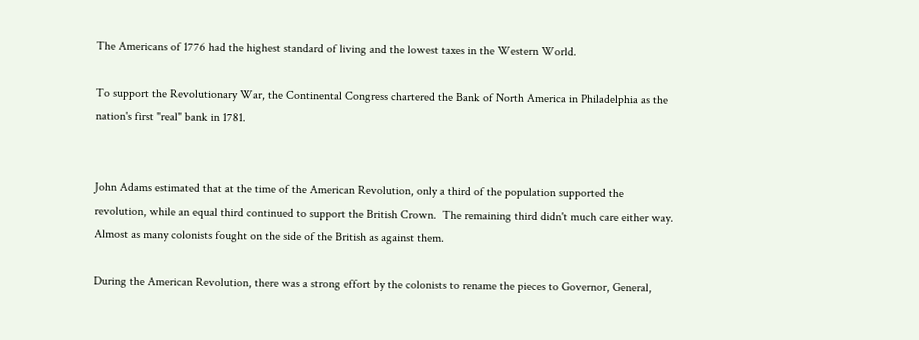The Americans of 1776 had the highest standard of living and the lowest taxes in the Western World.

To support the Revolutionary War, the Continental Congress chartered the Bank of North America in Philadelphia as the nation's first "real" bank in 1781.


John Adams estimated that at the time of the American Revolution, only a third of the population supported the revolution, while an equal third continued to support the British Crown.  The remaining third didn't much care either way.  Almost as many colonists fought on the side of the British as against them.

During the American Revolution, there was a strong effort by the colonists to rename the pieces to Governor, General,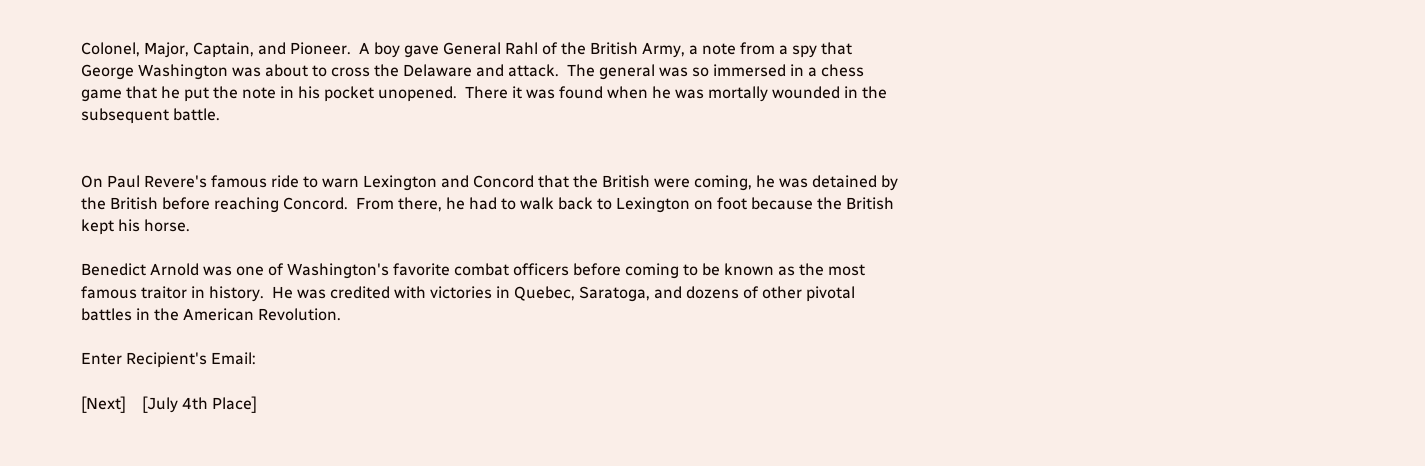Colonel, Major, Captain, and Pioneer.  A boy gave General Rahl of the British Army, a note from a spy that George Washington was about to cross the Delaware and attack.  The general was so immersed in a chess game that he put the note in his pocket unopened.  There it was found when he was mortally wounded in the subsequent battle.


On Paul Revere's famous ride to warn Lexington and Concord that the British were coming, he was detained by the British before reaching Concord.  From there, he had to walk back to Lexington on foot because the British kept his horse.

Benedict Arnold was one of Washington's favorite combat officers before coming to be known as the most famous traitor in history.  He was credited with victories in Quebec, Saratoga, and dozens of other pivotal battles in the American Revolution.

Enter Recipient's Email:

[Next]    [July 4th Place]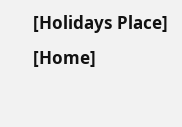[Holidays Place]   [Home]